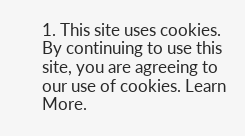1. This site uses cookies. By continuing to use this site, you are agreeing to our use of cookies. Learn More.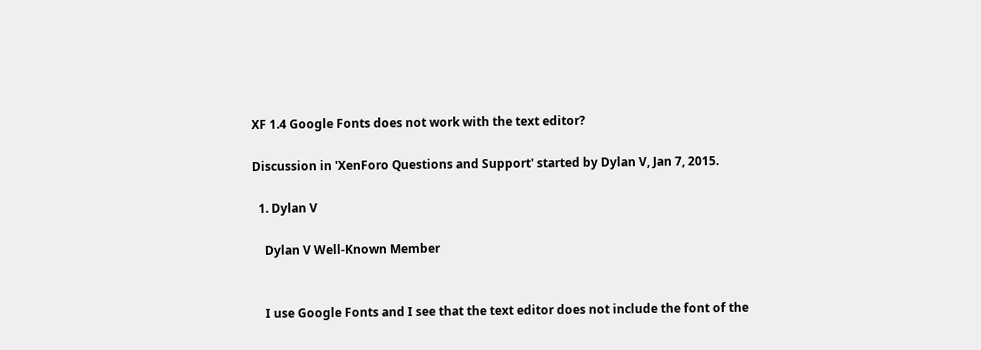XF 1.4 Google Fonts does not work with the text editor?

Discussion in 'XenForo Questions and Support' started by Dylan V, Jan 7, 2015.

  1. Dylan V

    Dylan V Well-Known Member


    I use Google Fonts and I see that the text editor does not include the font of the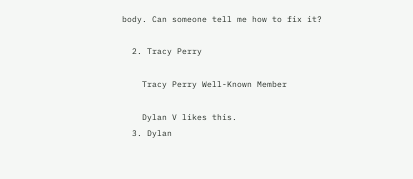body. Can someone tell me how to fix it?

  2. Tracy Perry

    Tracy Perry Well-Known Member

    Dylan V likes this.
  3. Dylan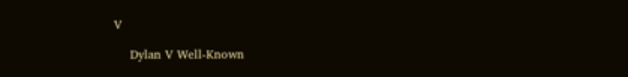V

    Dylan V Well-Known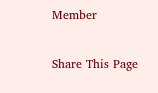Member

Share This Page